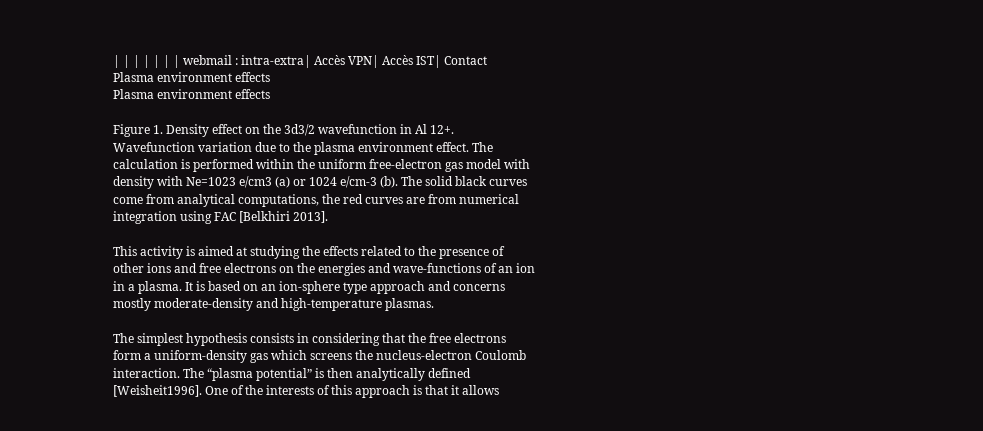| | | | | | | webmail : intra-extra| Accès VPN| Accès IST| Contact
Plasma environment effects
Plasma environment effects

Figure 1. Density effect on the 3d3/2 wavefunction in Al 12+. Wavefunction variation due to the plasma environment effect. The calculation is performed within the uniform free-electron gas model with density with Ne=1023 e/cm3 (a) or 1024 e/cm-3 (b). The solid black curves come from analytical computations, the red curves are from numerical integration using FAC [Belkhiri 2013].

This activity is aimed at studying the effects related to the presence of other ions and free electrons on the energies and wave-functions of an ion in a plasma. It is based on an ion-sphere type approach and concerns mostly moderate-density and high-temperature plasmas.

The simplest hypothesis consists in considering that the free electrons form a uniform-density gas which screens the nucleus-electron Coulomb interaction. The “plasma potential” is then analytically defined [Weisheit1996]. One of the interests of this approach is that it allows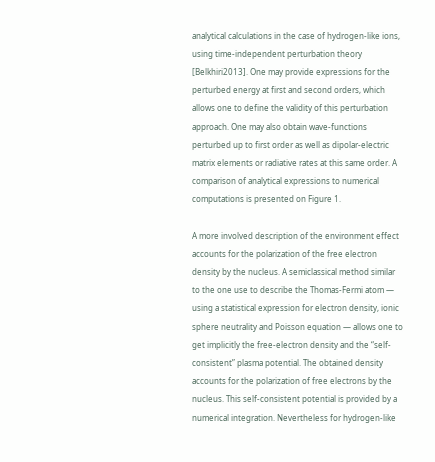analytical calculations in the case of hydrogen-like ions, using time-independent perturbation theory [Belkhiri2013]. One may provide expressions for the perturbed energy at first and second orders, which allows one to define the validity of this perturbation approach. One may also obtain wave-functions perturbed up to first order as well as dipolar-electric matrix elements or radiative rates at this same order. A comparison of analytical expressions to numerical computations is presented on Figure 1.

A more involved description of the environment effect accounts for the polarization of the free electron density by the nucleus. A semiclassical method similar to the one use to describe the Thomas-Fermi atom — using a statistical expression for electron density, ionic sphere neutrality and Poisson equation — allows one to get implicitly the free-electron density and the “self-consistent” plasma potential. The obtained density accounts for the polarization of free electrons by the nucleus. This self-consistent potential is provided by a numerical integration. Nevertheless for hydrogen-like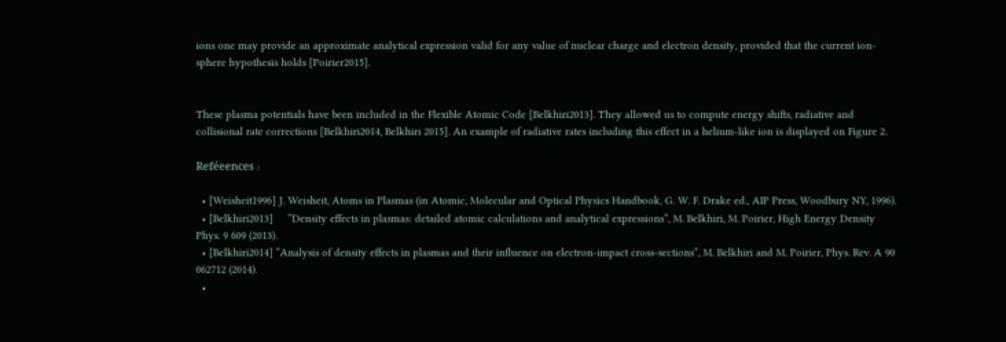ions one may provide an approximate analytical expression valid for any value of nuclear charge and electron density, provided that the current ion-sphere hypothesis holds [Poirier2015].


These plasma potentials have been included in the Flexible Atomic Code [Belkhiri2013]. They allowed us to compute energy shifts, radiative and collisional rate corrections [Belkhiri2014, Belkhiri 2015]. An example of radiative rates including this effect in a helium-like ion is displayed on Figure 2.

Reféeences :

  • [Weisheit1996] J. Weisheit, Atoms in Plasmas (in Atomic, Molecular and Optical Physics Handbook, G. W. F. Drake ed., AIP Press, Woodbury NY, 1996).
  • [Belkhiri2013]     “Density effects in plasmas: detailed atomic calculations and analytical expressions”, M. Belkhiri, M. Poirier, High Energy Density Phys. 9 609 (2013).
  • [Belkhiri2014] “Analysis of density effects in plasmas and their influence on electron-impact cross-sections”, M. Belkhiri and M. Poirier, Phys. Rev. A 90 062712 (2014).
  •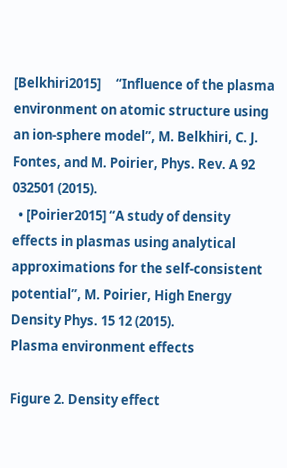[Belkhiri2015]     “Influence of the plasma environment on atomic structure using an ion-sphere model”, M. Belkhiri, C. J. Fontes, and M. Poirier, Phys. Rev. A 92 032501 (2015).
  • [Poirier2015] “A study of density effects in plasmas using analytical approximations for the self-consistent potential”, M. Poirier, High Energy Density Phys. 15 12 (2015).
Plasma environment effects

Figure 2. Density effect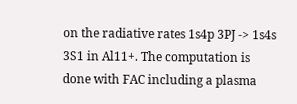on the radiative rates 1s4p 3PJ -> 1s4s 3S1 in Al11+. The computation is done with FAC including a plasma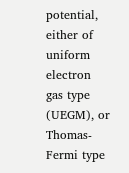potential, either of uniform electron gas type (UEGM), or Thomas-Fermi type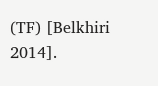(TF) [Belkhiri 2014].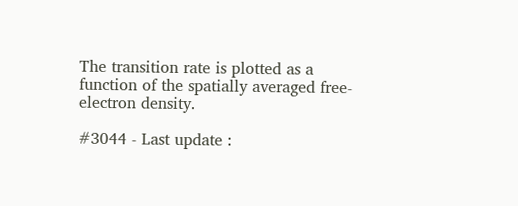The transition rate is plotted as a function of the spatially averaged free-electron density.

#3044 - Last update :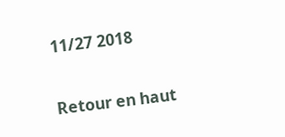11/27 2018


Retour en haut